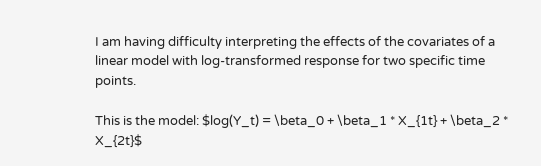I am having difficulty interpreting the effects of the covariates of a linear model with log-transformed response for two specific time points.

This is the model: $log(Y_t) = \beta_0 + \beta_1 * X_{1t} + \beta_2 * X_{2t}$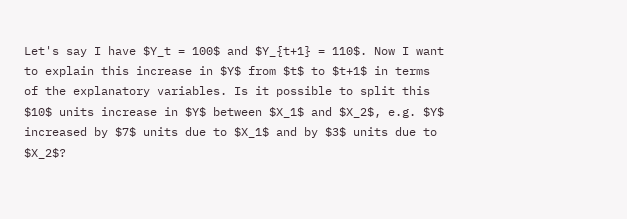Let's say I have $Y_t = 100$ and $Y_{t+1} = 110$. Now I want to explain this increase in $Y$ from $t$ to $t+1$ in terms of the explanatory variables. Is it possible to split this $10$ units increase in $Y$ between $X_1$ and $X_2$, e.g. $Y$ increased by $7$ units due to $X_1$ and by $3$ units due to $X_2$?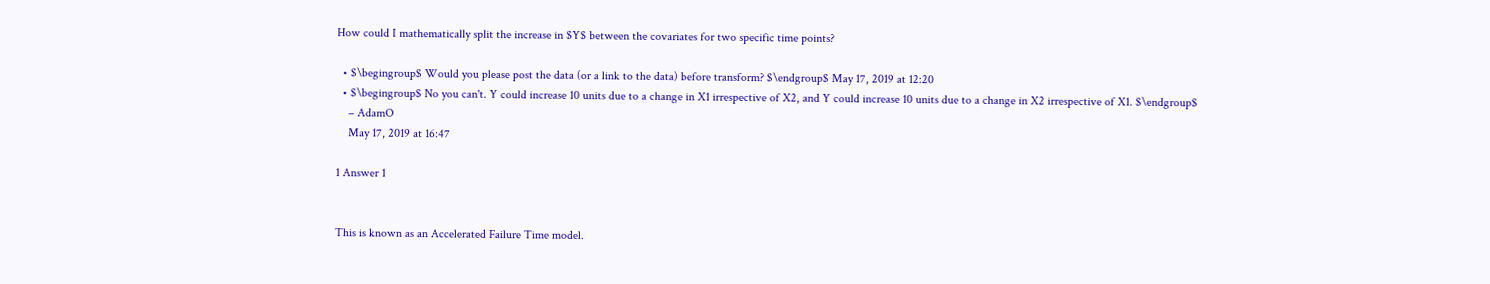How could I mathematically split the increase in $Y$ between the covariates for two specific time points?

  • $\begingroup$ Would you please post the data (or a link to the data) before transform? $\endgroup$ May 17, 2019 at 12:20
  • $\begingroup$ No you can't. Y could increase 10 units due to a change in X1 irrespective of X2, and Y could increase 10 units due to a change in X2 irrespective of X1. $\endgroup$
    – AdamO
    May 17, 2019 at 16:47

1 Answer 1


This is known as an Accelerated Failure Time model.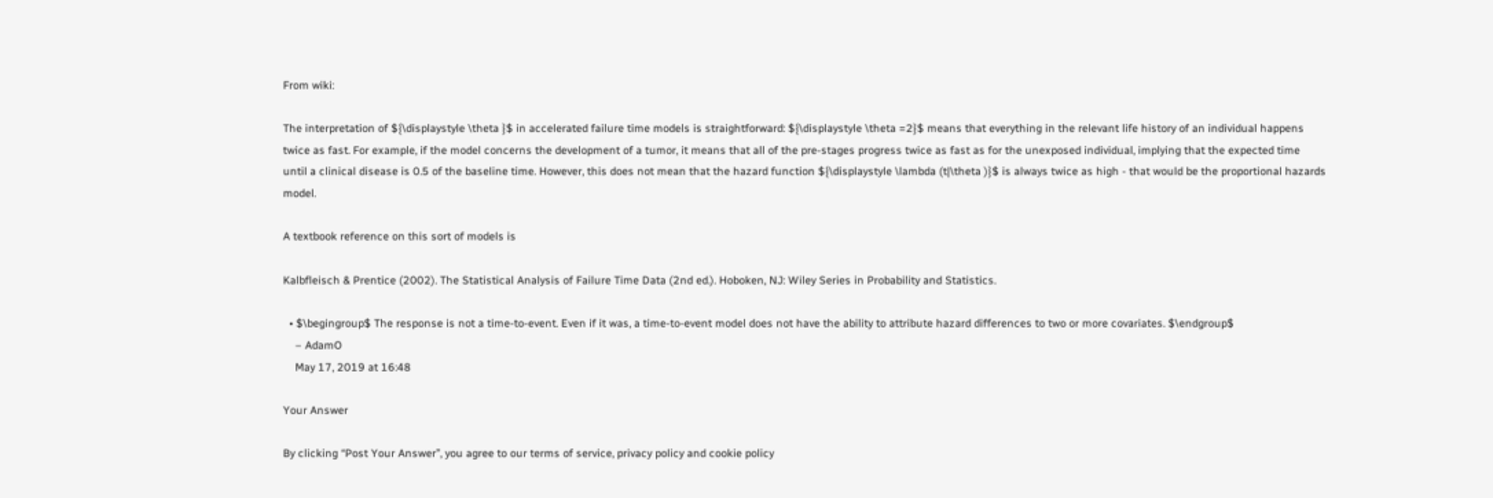From wiki:

The interpretation of ${\displaystyle \theta }$ in accelerated failure time models is straightforward: ${\displaystyle \theta =2}$ means that everything in the relevant life history of an individual happens twice as fast. For example, if the model concerns the development of a tumor, it means that all of the pre-stages progress twice as fast as for the unexposed individual, implying that the expected time until a clinical disease is 0.5 of the baseline time. However, this does not mean that the hazard function ${\displaystyle \lambda (t|\theta )}$ is always twice as high - that would be the proportional hazards model.

A textbook reference on this sort of models is

Kalbfleisch & Prentice (2002). The Statistical Analysis of Failure Time Data (2nd ed.). Hoboken, NJ: Wiley Series in Probability and Statistics.

  • $\begingroup$ The response is not a time-to-event. Even if it was, a time-to-event model does not have the ability to attribute hazard differences to two or more covariates. $\endgroup$
    – AdamO
    May 17, 2019 at 16:48

Your Answer

By clicking “Post Your Answer”, you agree to our terms of service, privacy policy and cookie policy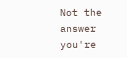Not the answer you're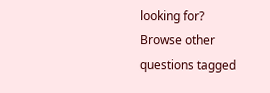looking for? Browse other questions tagged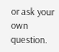or ask your own question.